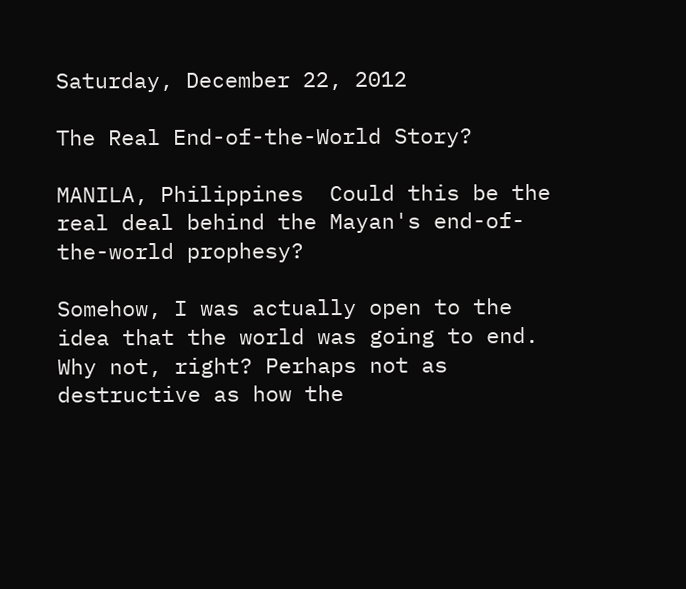Saturday, December 22, 2012

The Real End-of-the-World Story?

MANILA, Philippines  Could this be the real deal behind the Mayan's end-of-the-world prophesy?

Somehow, I was actually open to the idea that the world was going to end. Why not, right? Perhaps not as destructive as how the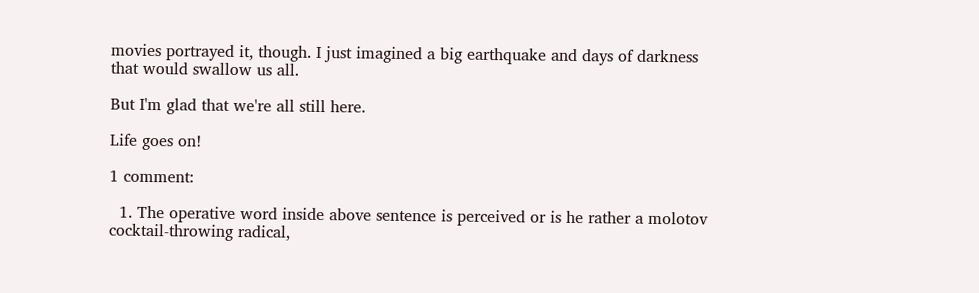movies portrayed it, though. I just imagined a big earthquake and days of darkness that would swallow us all.

But I'm glad that we're all still here.

Life goes on!

1 comment:

  1. The operative word inside above sentence is perceived or is he rather a molotov cocktail-throwing radical,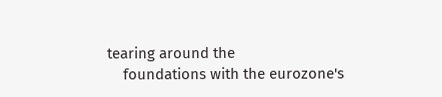tearing around the
    foundations with the eurozone's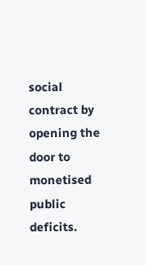social contract by opening the door to monetised public deficits.